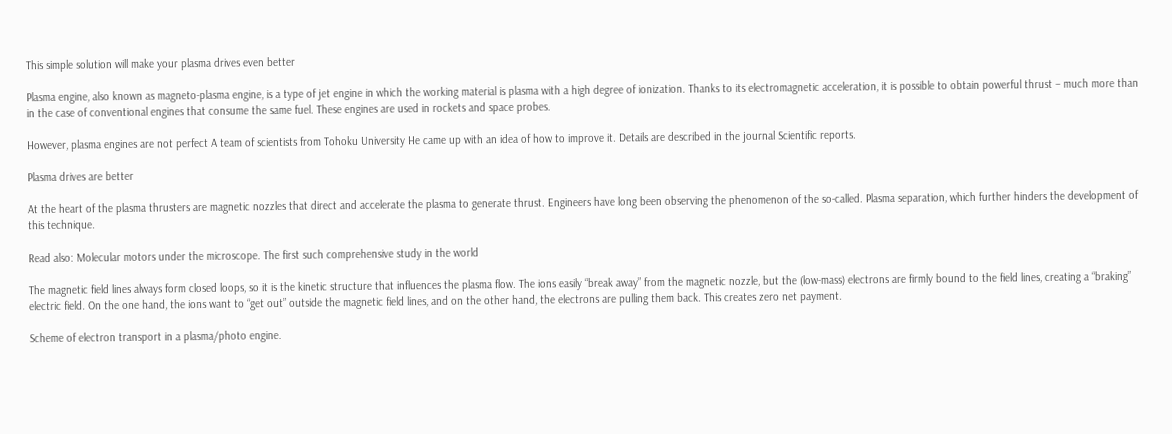This simple solution will make your plasma drives even better

Plasma engine, also known as magneto-plasma engine, is a type of jet engine in which the working material is plasma with a high degree of ionization. Thanks to its electromagnetic acceleration, it is possible to obtain powerful thrust – much more than in the case of conventional engines that consume the same fuel. These engines are used in rockets and space probes.

However, plasma engines are not perfect A team of scientists from Tohoku University He came up with an idea of how to improve it. Details are described in the journal Scientific reports.

Plasma drives are better

At the heart of the plasma thrusters are magnetic nozzles that direct and accelerate the plasma to generate thrust. Engineers have long been observing the phenomenon of the so-called. Plasma separation, which further hinders the development of this technique.

Read also: Molecular motors under the microscope. The first such comprehensive study in the world

The magnetic field lines always form closed loops, so it is the kinetic structure that influences the plasma flow. The ions easily “break away” from the magnetic nozzle, but the (low-mass) electrons are firmly bound to the field lines, creating a “braking” electric field. On the one hand, the ions want to “get out” outside the magnetic field lines, and on the other hand, the electrons are pulling them back. This creates zero net payment.

Scheme of electron transport in a plasma/photo engine.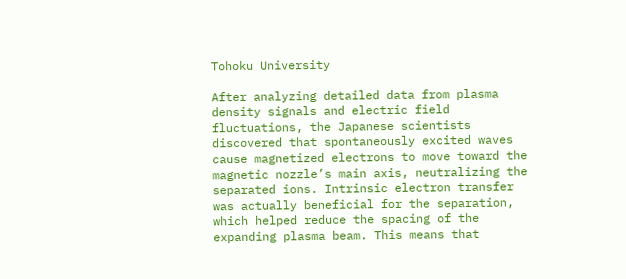Tohoku University

After analyzing detailed data from plasma density signals and electric field fluctuations, the Japanese scientists discovered that spontaneously excited waves cause magnetized electrons to move toward the magnetic nozzle’s main axis, neutralizing the separated ions. Intrinsic electron transfer was actually beneficial for the separation, which helped reduce the spacing of the expanding plasma beam. This means that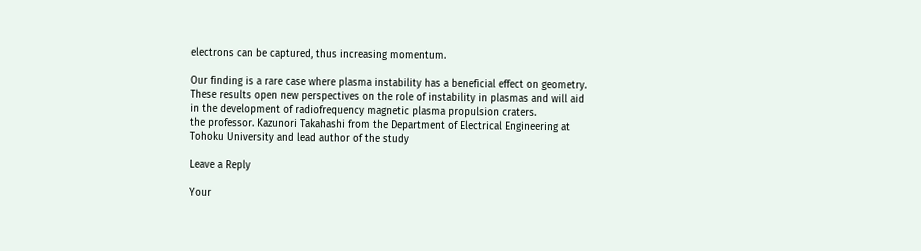electrons can be captured, thus increasing momentum.

Our finding is a rare case where plasma instability has a beneficial effect on geometry. These results open new perspectives on the role of instability in plasmas and will aid in the development of radiofrequency magnetic plasma propulsion craters.
the professor. Kazunori Takahashi from the Department of Electrical Engineering at Tohoku University and lead author of the study

Leave a Reply

Your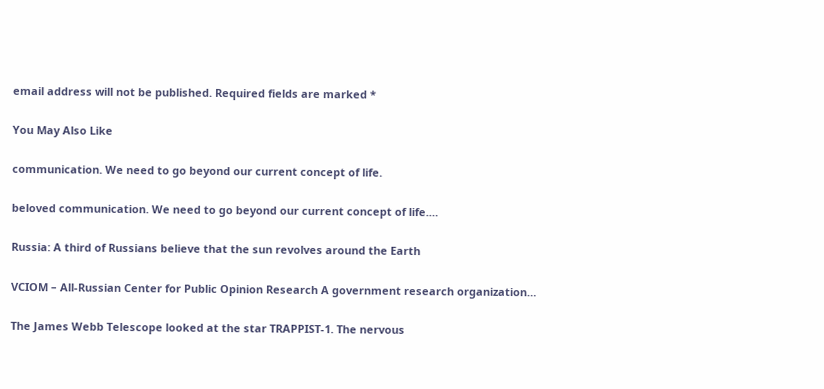email address will not be published. Required fields are marked *

You May Also Like

communication. We need to go beyond our current concept of life.

beloved communication. We need to go beyond our current concept of life.…

Russia: A third of Russians believe that the sun revolves around the Earth

VCIOM – All-Russian Center for Public Opinion Research A government research organization…

The James Webb Telescope looked at the star TRAPPIST-1. The nervous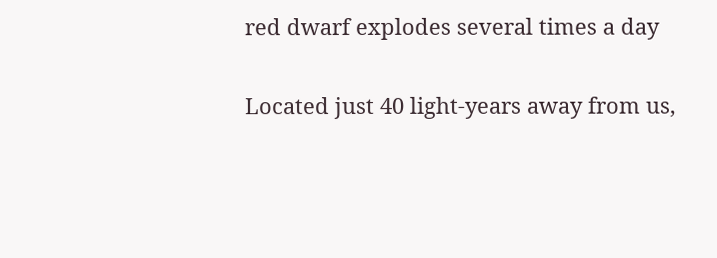red dwarf explodes several times a day

Located just 40 light-years away from us,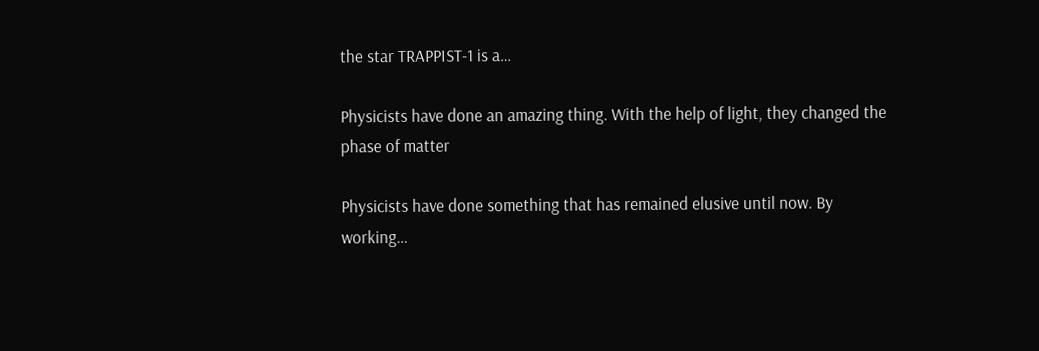the star TRAPPIST-1 is a…

Physicists have done an amazing thing. With the help of light, they changed the phase of matter

Physicists have done something that has remained elusive until now. By working…